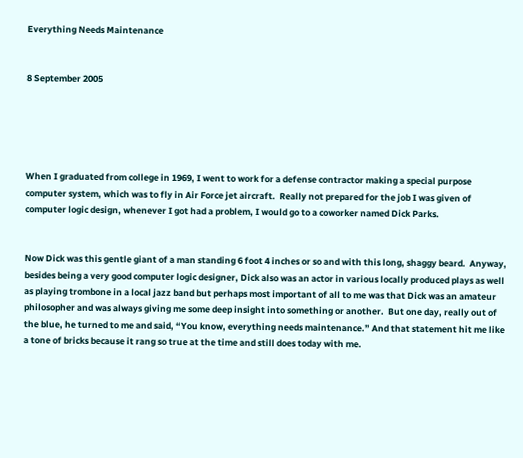Everything Needs Maintenance


8 September 2005





When I graduated from college in 1969, I went to work for a defense contractor making a special purpose computer system, which was to fly in Air Force jet aircraft.  Really not prepared for the job I was given of computer logic design, whenever I got had a problem, I would go to a coworker named Dick Parks.


Now Dick was this gentle giant of a man standing 6 foot 4 inches or so and with this long, shaggy beard.  Anyway, besides being a very good computer logic designer, Dick also was an actor in various locally produced plays as well as playing trombone in a local jazz band but perhaps most important of all to me was that Dick was an amateur philosopher and was always giving me some deep insight into something or another.  But one day, really out of the blue, he turned to me and said, “You know, everything needs maintenance.” And that statement hit me like a tone of bricks because it rang so true at the time and still does today with me.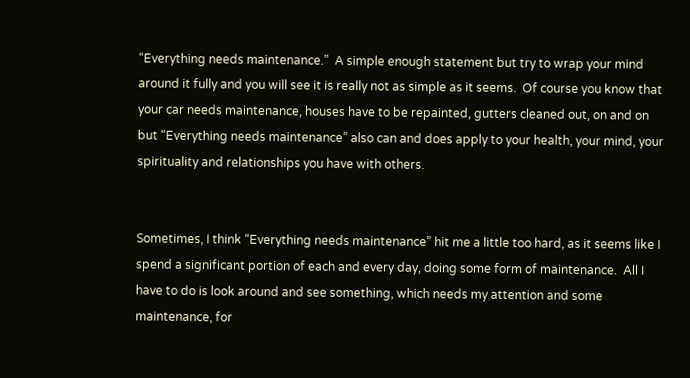“Everything needs maintenance.”  A simple enough statement but try to wrap your mind around it fully and you will see it is really not as simple as it seems.  Of course you know that your car needs maintenance, houses have to be repainted, gutters cleaned out, on and on but “Everything needs maintenance” also can and does apply to your health, your mind, your spirituality and relationships you have with others.


Sometimes, I think “Everything needs maintenance” hit me a little too hard, as it seems like I spend a significant portion of each and every day, doing some form of maintenance.  All I have to do is look around and see something, which needs my attention and some maintenance, for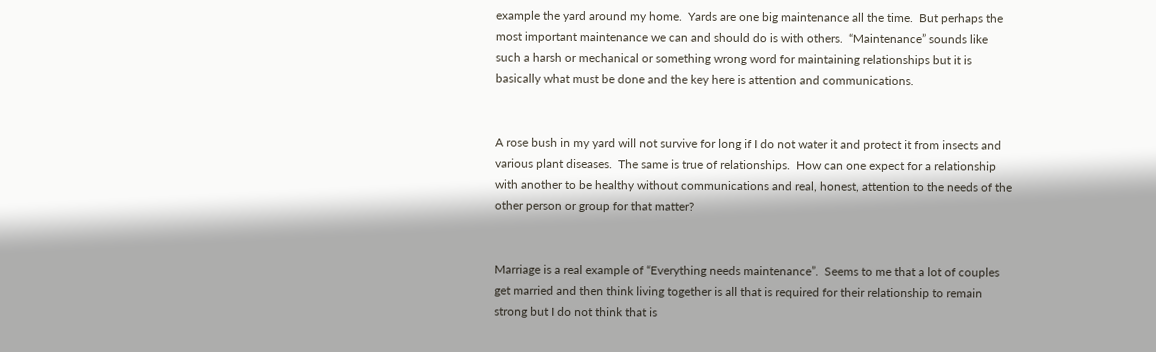example the yard around my home.  Yards are one big maintenance all the time.  But perhaps the most important maintenance we can and should do is with others.  “Maintenance” sounds like such a harsh or mechanical or something wrong word for maintaining relationships but it is basically what must be done and the key here is attention and communications.


A rose bush in my yard will not survive for long if I do not water it and protect it from insects and various plant diseases.  The same is true of relationships.  How can one expect for a relationship with another to be healthy without communications and real, honest, attention to the needs of the other person or group for that matter?


Marriage is a real example of “Everything needs maintenance”.  Seems to me that a lot of couples get married and then think living together is all that is required for their relationship to remain strong but I do not think that is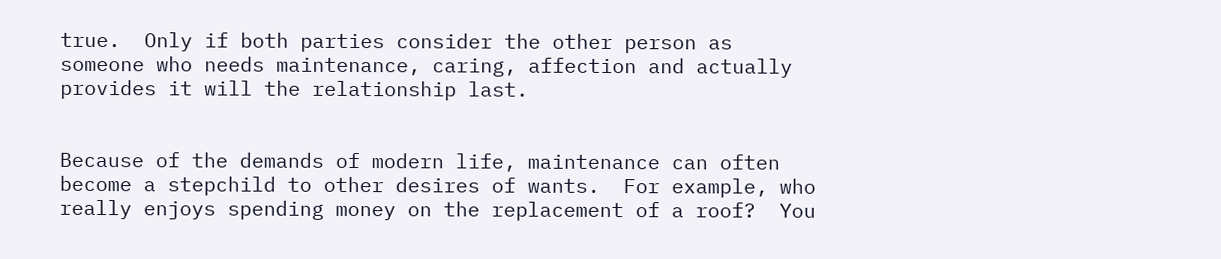true.  Only if both parties consider the other person as someone who needs maintenance, caring, affection and actually provides it will the relationship last.


Because of the demands of modern life, maintenance can often become a stepchild to other desires of wants.  For example, who really enjoys spending money on the replacement of a roof?  You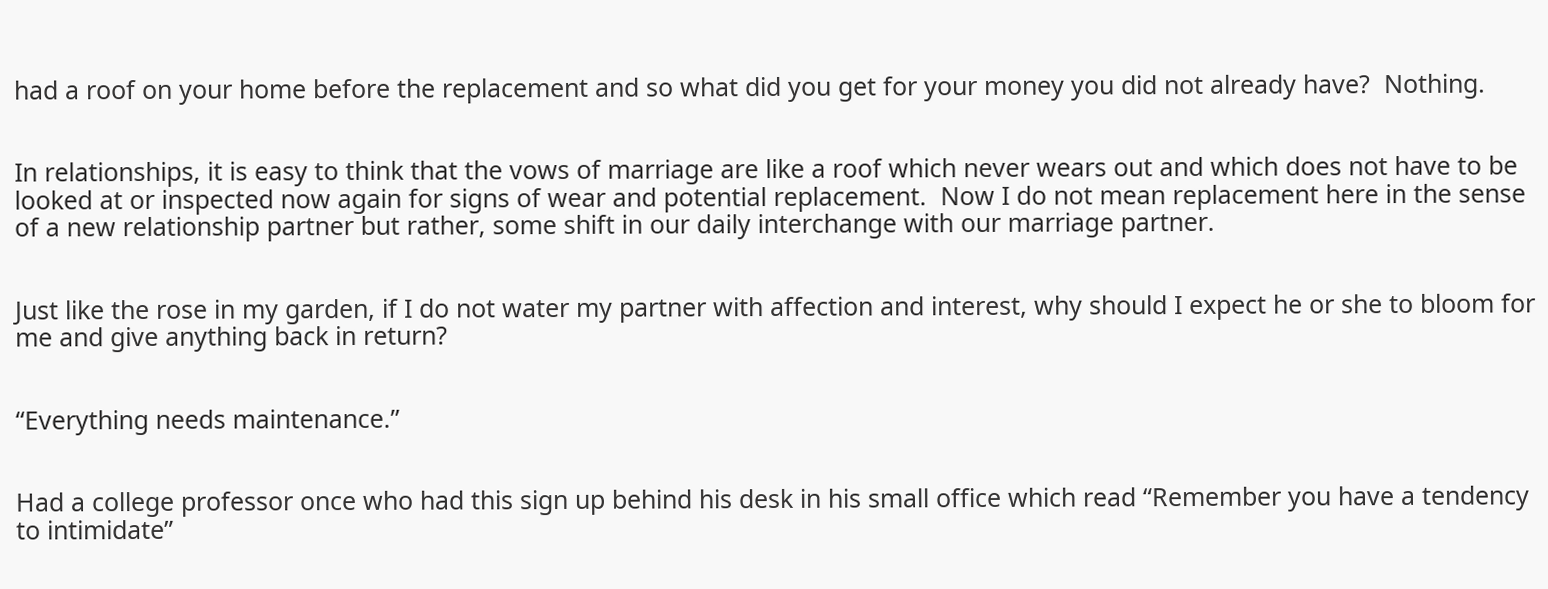had a roof on your home before the replacement and so what did you get for your money you did not already have?  Nothing.


In relationships, it is easy to think that the vows of marriage are like a roof which never wears out and which does not have to be looked at or inspected now again for signs of wear and potential replacement.  Now I do not mean replacement here in the sense of a new relationship partner but rather, some shift in our daily interchange with our marriage partner.


Just like the rose in my garden, if I do not water my partner with affection and interest, why should I expect he or she to bloom for me and give anything back in return?


“Everything needs maintenance.”


Had a college professor once who had this sign up behind his desk in his small office which read “Remember you have a tendency to intimidate”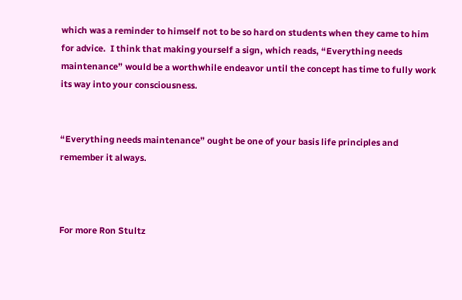which was a reminder to himself not to be so hard on students when they came to him for advice.  I think that making yourself a sign, which reads, “Everything needs maintenance” would be a worthwhile endeavor until the concept has time to fully work its way into your consciousness.


“Everything needs maintenance” ought be one of your basis life principles and remember it always.



For more Ron Stultz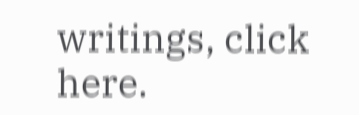writings, click here.